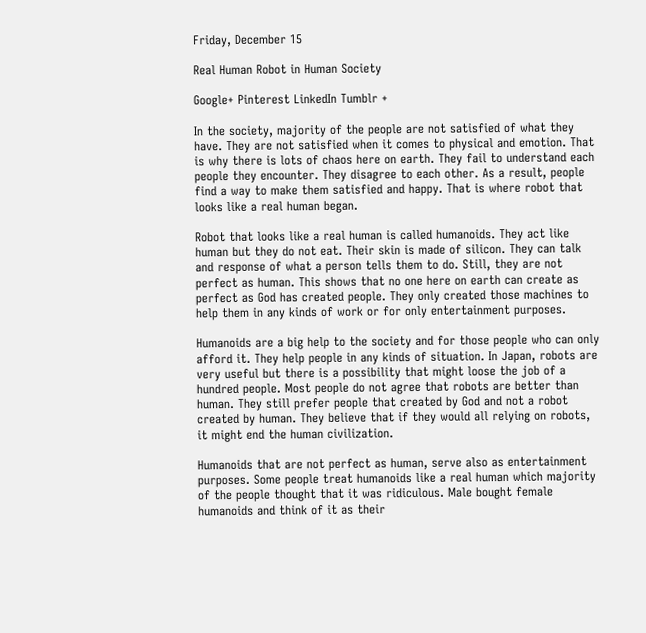Friday, December 15

Real Human Robot in Human Society

Google+ Pinterest LinkedIn Tumblr +

In the society, majority of the people are not satisfied of what they have. They are not satisfied when it comes to physical and emotion. That is why there is lots of chaos here on earth. They fail to understand each people they encounter. They disagree to each other. As a result, people find a way to make them satisfied and happy. That is where robot that looks like a real human began.

Robot that looks like a real human is called humanoids. They act like human but they do not eat. Their skin is made of silicon. They can talk and response of what a person tells them to do. Still, they are not perfect as human. This shows that no one here on earth can create as perfect as God has created people. They only created those machines to help them in any kinds of work or for only entertainment purposes.

Humanoids are a big help to the society and for those people who can only afford it. They help people in any kinds of situation. In Japan, robots are very useful but there is a possibility that might loose the job of a hundred people. Most people do not agree that robots are better than human. They still prefer people that created by God and not a robot created by human. They believe that if they would all relying on robots, it might end the human civilization.

Humanoids that are not perfect as human, serve also as entertainment purposes. Some people treat humanoids like a real human which majority of the people thought that it was ridiculous. Male bought female humanoids and think of it as their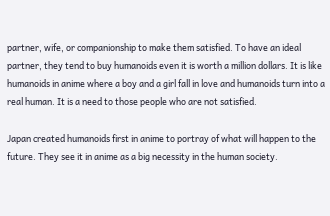partner, wife, or companionship to make them satisfied. To have an ideal partner, they tend to buy humanoids even it is worth a million dollars. It is like humanoids in anime where a boy and a girl fall in love and humanoids turn into a real human. It is a need to those people who are not satisfied.

Japan created humanoids first in anime to portray of what will happen to the future. They see it in anime as a big necessity in the human society.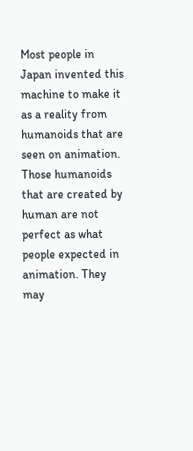Most people in Japan invented this machine to make it as a reality from humanoids that are seen on animation. Those humanoids that are created by human are not perfect as what people expected in animation. They may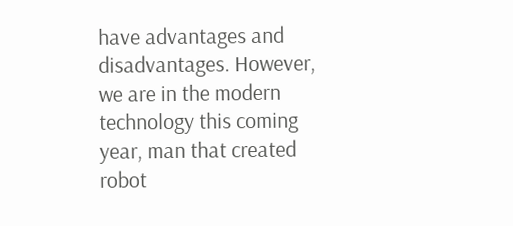have advantages and disadvantages. However, we are in the modern technology this coming year, man that created robot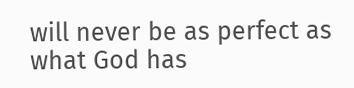will never be as perfect as what God has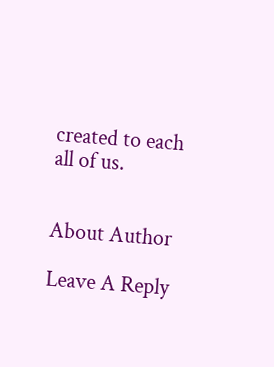created to each all of us.


About Author

Leave A Reply